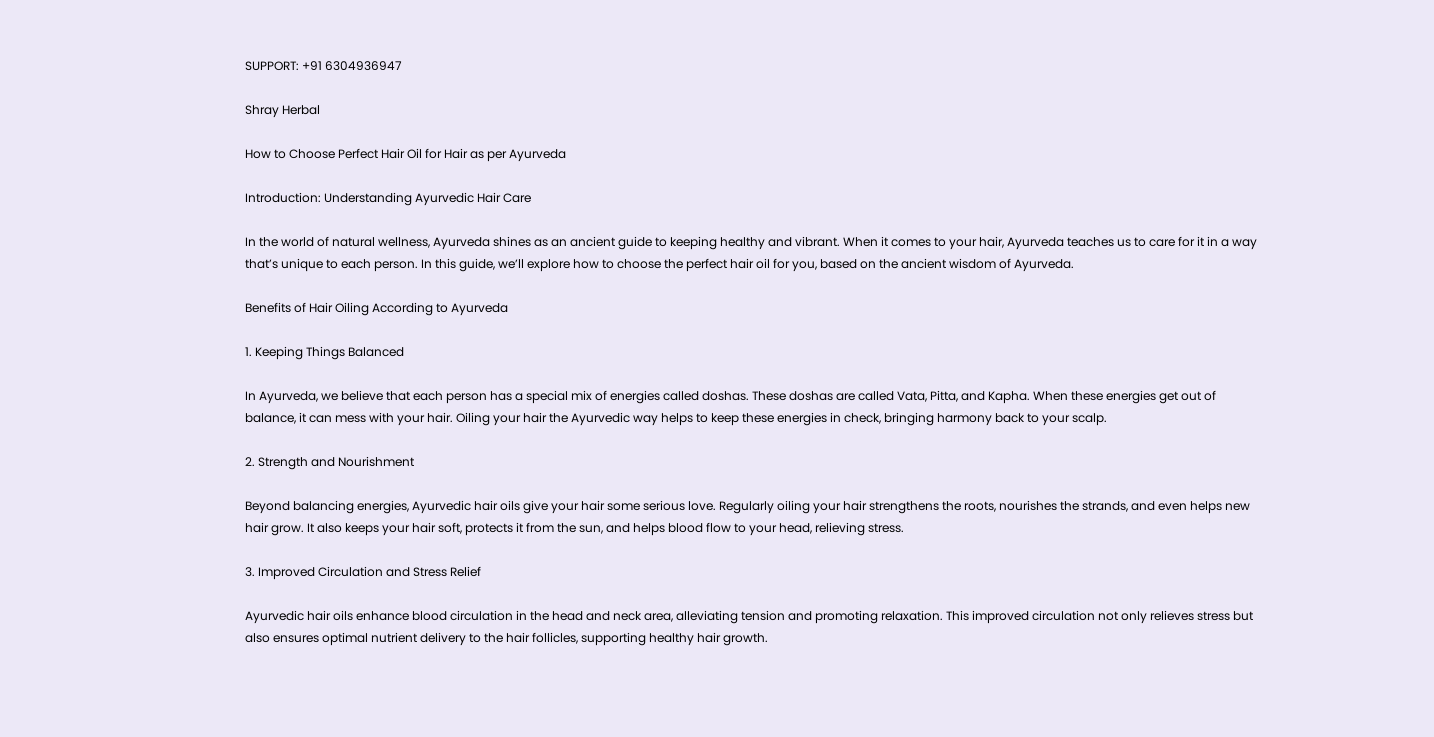SUPPORT: +91 6304936947

Shray Herbal

How to Choose Perfect Hair Oil for Hair as per Ayurveda

Introduction: Understanding Ayurvedic Hair Care

In the world of natural wellness, Ayurveda shines as an ancient guide to keeping healthy and vibrant. When it comes to your hair, Ayurveda teaches us to care for it in a way that’s unique to each person. In this guide, we’ll explore how to choose the perfect hair oil for you, based on the ancient wisdom of Ayurveda.

Benefits of Hair Oiling According to Ayurveda

1. Keeping Things Balanced

In Ayurveda, we believe that each person has a special mix of energies called doshas. These doshas are called Vata, Pitta, and Kapha. When these energies get out of balance, it can mess with your hair. Oiling your hair the Ayurvedic way helps to keep these energies in check, bringing harmony back to your scalp.

2. Strength and Nourishment

Beyond balancing energies, Ayurvedic hair oils give your hair some serious love. Regularly oiling your hair strengthens the roots, nourishes the strands, and even helps new hair grow. It also keeps your hair soft, protects it from the sun, and helps blood flow to your head, relieving stress.

3. Improved Circulation and Stress Relief

Ayurvedic hair oils enhance blood circulation in the head and neck area, alleviating tension and promoting relaxation. This improved circulation not only relieves stress but also ensures optimal nutrient delivery to the hair follicles, supporting healthy hair growth.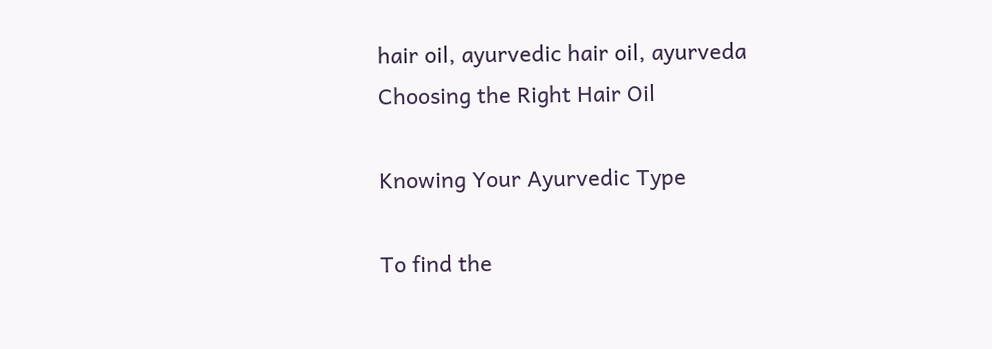hair oil, ayurvedic hair oil, ayurveda
Choosing the Right Hair Oil

Knowing Your Ayurvedic Type

To find the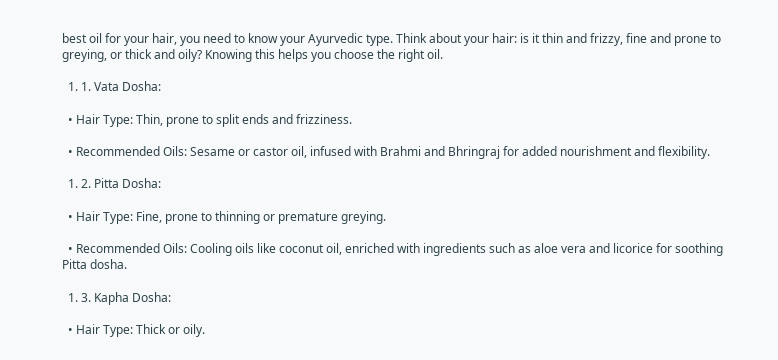best oil for your hair, you need to know your Ayurvedic type. Think about your hair: is it thin and frizzy, fine and prone to greying, or thick and oily? Knowing this helps you choose the right oil.

  1. 1. Vata Dosha:

  • Hair Type: Thin, prone to split ends and frizziness.

  • Recommended Oils: Sesame or castor oil, infused with Brahmi and Bhringraj for added nourishment and flexibility.

  1. 2. Pitta Dosha:

  • Hair Type: Fine, prone to thinning or premature greying.

  • Recommended Oils: Cooling oils like coconut oil, enriched with ingredients such as aloe vera and licorice for soothing Pitta dosha.

  1. 3. Kapha Dosha:

  • Hair Type: Thick or oily.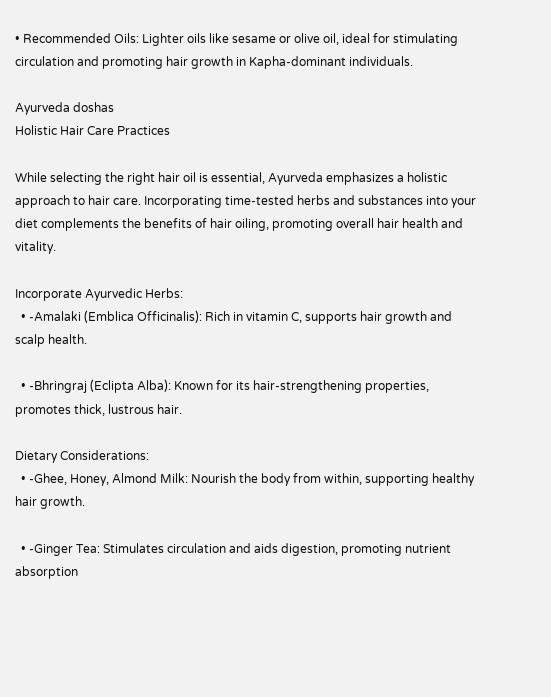• Recommended Oils: Lighter oils like sesame or olive oil, ideal for stimulating circulation and promoting hair growth in Kapha-dominant individuals.

Ayurveda doshas
Holistic Hair Care Practices

While selecting the right hair oil is essential, Ayurveda emphasizes a holistic approach to hair care. Incorporating time-tested herbs and substances into your diet complements the benefits of hair oiling, promoting overall hair health and vitality.

Incorporate Ayurvedic Herbs:
  • -Amalaki (Emblica Officinalis): Rich in vitamin C, supports hair growth and scalp health.

  • -Bhringraj (Eclipta Alba): Known for its hair-strengthening properties, promotes thick, lustrous hair.

Dietary Considerations:
  • -Ghee, Honey, Almond Milk: Nourish the body from within, supporting healthy hair growth.

  • -Ginger Tea: Stimulates circulation and aids digestion, promoting nutrient absorption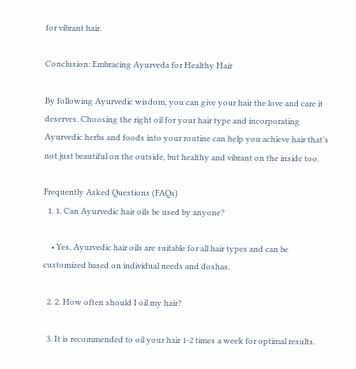for vibrant hair.

Conclusion: Embracing Ayurveda for Healthy Hair

By following Ayurvedic wisdom, you can give your hair the love and care it deserves. Choosing the right oil for your hair type and incorporating Ayurvedic herbs and foods into your routine can help you achieve hair that’s not just beautiful on the outside, but healthy and vibrant on the inside too.

Frequently Asked Questions (FAQs)
  1. 1. Can Ayurvedic hair oils be used by anyone?

    • Yes, Ayurvedic hair oils are suitable for all hair types and can be customized based on individual needs and doshas.

  2. 2. How often should I oil my hair?

  3. It is recommended to oil your hair 1-2 times a week for optimal results.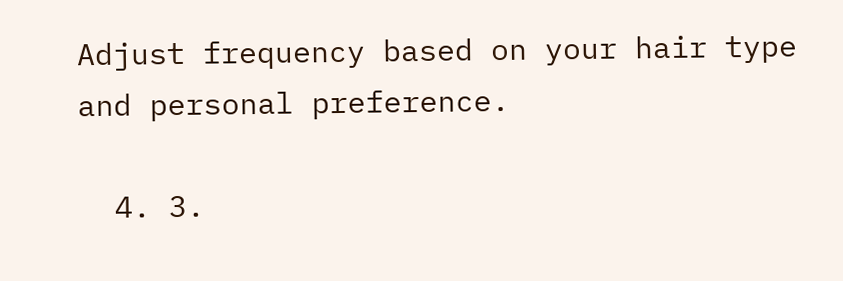Adjust frequency based on your hair type and personal preference.

  4. 3.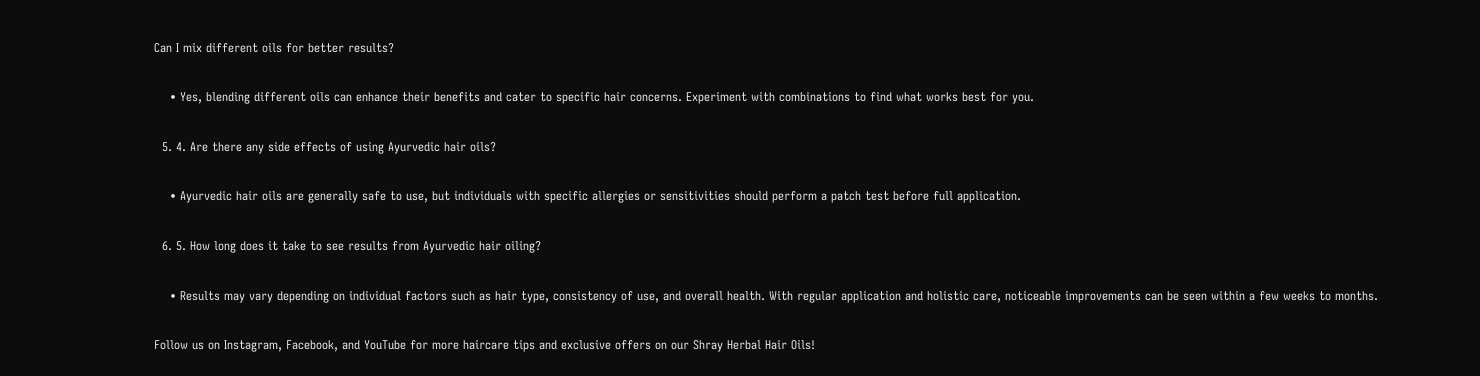Can I mix different oils for better results?

    • Yes, blending different oils can enhance their benefits and cater to specific hair concerns. Experiment with combinations to find what works best for you.

  5. 4. Are there any side effects of using Ayurvedic hair oils?

    • Ayurvedic hair oils are generally safe to use, but individuals with specific allergies or sensitivities should perform a patch test before full application.

  6. 5. How long does it take to see results from Ayurvedic hair oiling?

    • Results may vary depending on individual factors such as hair type, consistency of use, and overall health. With regular application and holistic care, noticeable improvements can be seen within a few weeks to months.

Follow us on Instagram, Facebook, and YouTube for more haircare tips and exclusive offers on our Shray Herbal Hair Oils!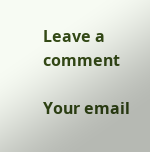Leave a comment

Your email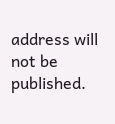address will not be published.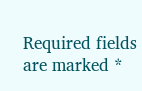Required fields are marked *